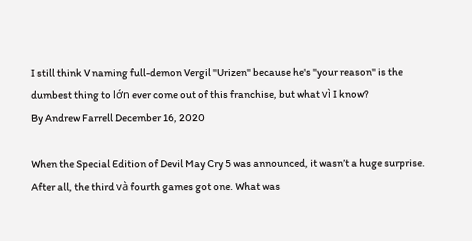I still think V naming full-demon Vergil "Urizen" because he's "your reason" is the dumbest thing to lớn ever come out of this franchise, but what vì I know?
By Andrew Farrell December 16, 2020

When the Special Edition of Devil May Cry 5 was announced, it wasn’t a huge surprise. After all, the third và fourth games got one. What was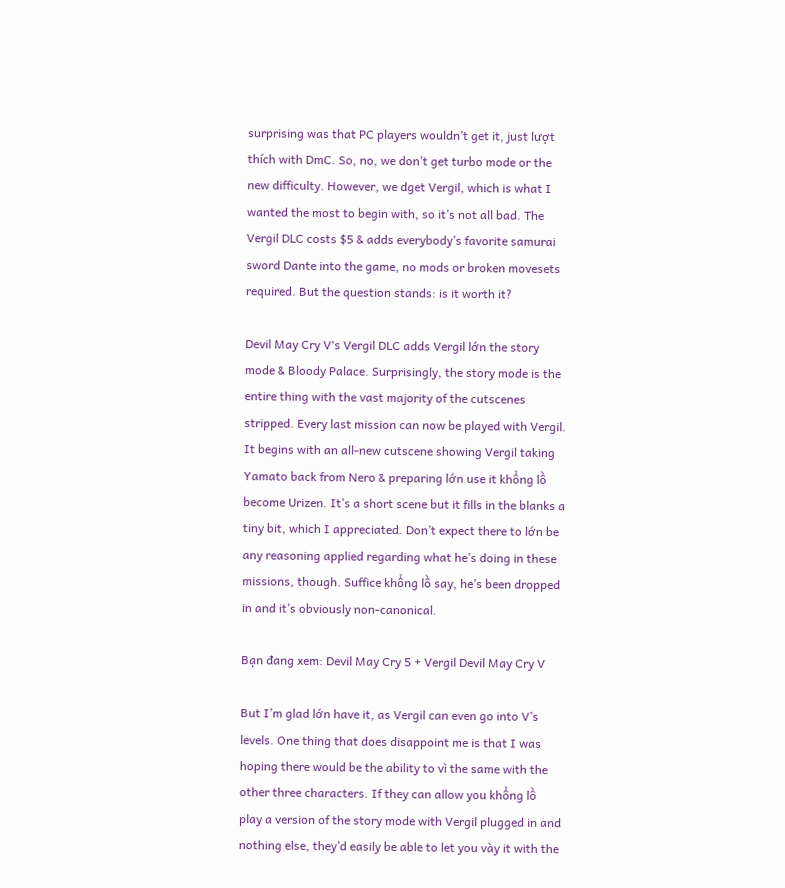surprising was that PC players wouldn’t get it, just lượt thích with DmC. So, no, we don’t get turbo mode or the new difficulty. However, we dget Vergil, which is what I wanted the most to begin with, so it’s not all bad. The Vergil DLC costs $5 & adds everybody’s favorite samurai sword Dante into the game, no mods or broken movesets required. But the question stands: is it worth it?

Devil May Cry V‘s Vergil DLC adds Vergil lớn the story mode & Bloody Palace. Surprisingly, the story mode is the entire thing with the vast majority of the cutscenes stripped. Every last mission can now be played with Vergil. It begins with an all-new cutscene showing Vergil taking Yamato back from Nero & preparing lớn use it khổng lồ become Urizen. It’s a short scene but it fills in the blanks a tiny bit, which I appreciated. Don’t expect there to lớn be any reasoning applied regarding what he’s doing in these missions, though. Suffice khổng lồ say, he’s been dropped in and it’s obviously non-canonical.

Bạn đang xem: Devil May Cry 5 + Vergil Devil May Cry V

But I’m glad lớn have it, as Vergil can even go into V’s levels. One thing that does disappoint me is that I was hoping there would be the ability to vì the same with the other three characters. If they can allow you khổng lồ play a version of the story mode with Vergil plugged in and nothing else, they’d easily be able to let you vày it with the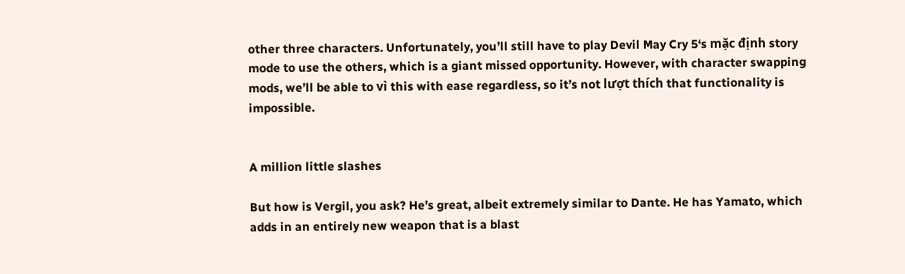other three characters. Unfortunately, you’ll still have to play Devil May Cry 5‘s mặc định story mode to use the others, which is a giant missed opportunity. However, with character swapping mods, we’ll be able to vì this with ease regardless, so it’s not lượt thích that functionality is impossible.


A million little slashes

But how is Vergil, you ask? He’s great, albeit extremely similar to Dante. He has Yamato, which adds in an entirely new weapon that is a blast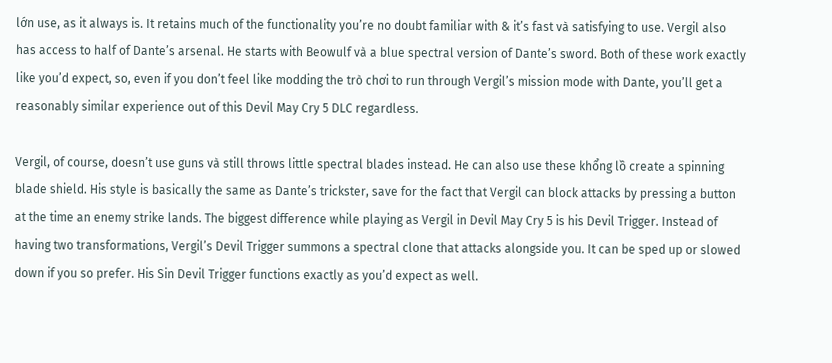lớn use, as it always is. It retains much of the functionality you’re no doubt familiar with & it’s fast và satisfying to use. Vergil also has access to half of Dante’s arsenal. He starts with Beowulf và a blue spectral version of Dante’s sword. Both of these work exactly like you’d expect, so, even if you don’t feel like modding the trò chơi to run through Vergil’s mission mode with Dante, you’ll get a reasonably similar experience out of this Devil May Cry 5 DLC regardless.

Vergil, of course, doesn’t use guns và still throws little spectral blades instead. He can also use these khổng lồ create a spinning blade shield. His style is basically the same as Dante’s trickster, save for the fact that Vergil can block attacks by pressing a button at the time an enemy strike lands. The biggest difference while playing as Vergil in Devil May Cry 5 is his Devil Trigger. Instead of having two transformations, Vergil’s Devil Trigger summons a spectral clone that attacks alongside you. It can be sped up or slowed down if you so prefer. His Sin Devil Trigger functions exactly as you’d expect as well.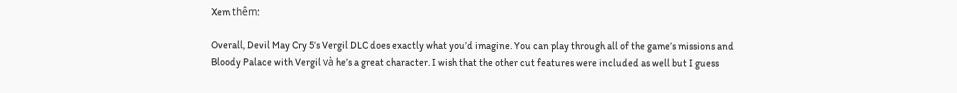Xem thêm:

Overall, Devil May Cry 5‘s Vergil DLC does exactly what you’d imagine. You can play through all of the game’s missions and Bloody Palace with Vergil và he’s a great character. I wish that the other cut features were included as well but I guess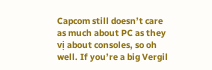Capcom still doesn’t care as much about PC as they vị about consoles, so oh well. If you’re a big Vergil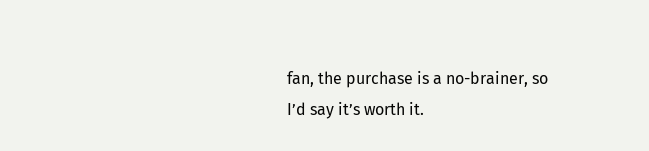fan, the purchase is a no-brainer, so I’d say it’s worth it.